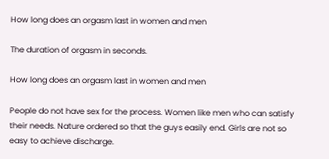How long does an orgasm last in women and men

The duration of orgasm in seconds.

How long does an orgasm last in women and men

People do not have sex for the process. Women like men who can satisfy their needs. Nature ordered so that the guys easily end. Girls are not so easy to achieve discharge.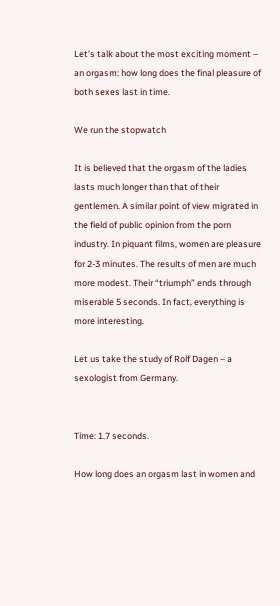Let’s talk about the most exciting moment – an orgasm: how long does the final pleasure of both sexes last in time.

We run the stopwatch

It is believed that the orgasm of the ladies lasts much longer than that of their gentlemen. A similar point of view migrated in the field of public opinion from the porn industry. In piquant films, women are pleasure for 2-3 minutes. The results of men are much more modest. Their “triumph” ends through miserable 5 seconds. In fact, everything is more interesting.

Let us take the study of Rolf Dagen – a sexologist from Germany.


Time: 1.7 seconds.

How long does an orgasm last in women and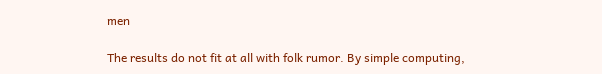men

The results do not fit at all with folk rumor. By simple computing,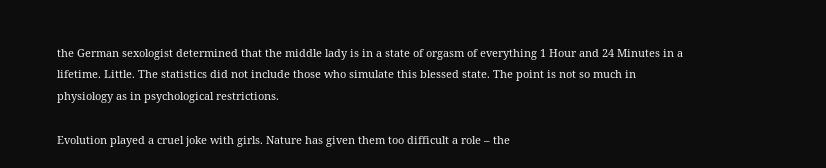the German sexologist determined that the middle lady is in a state of orgasm of everything 1 Hour and 24 Minutes in a lifetime. Little. The statistics did not include those who simulate this blessed state. The point is not so much in physiology as in psychological restrictions.

Evolution played a cruel joke with girls. Nature has given them too difficult a role – the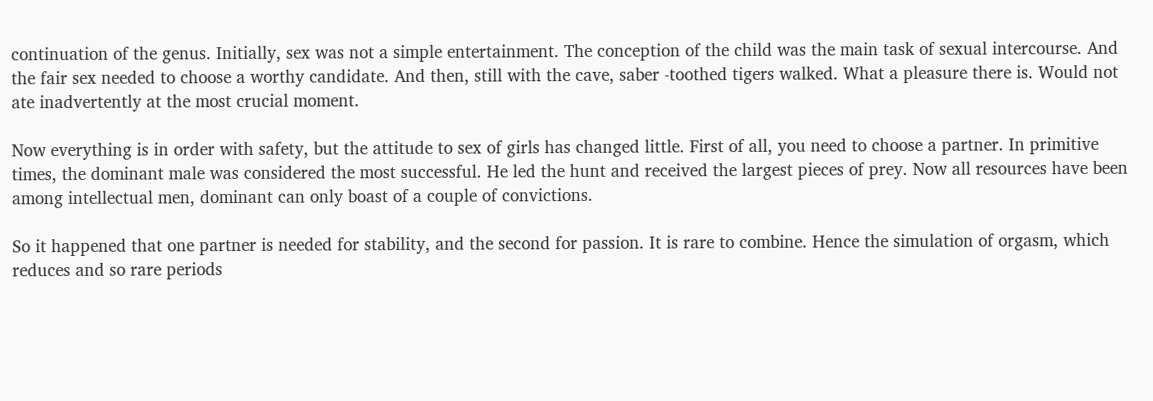continuation of the genus. Initially, sex was not a simple entertainment. The conception of the child was the main task of sexual intercourse. And the fair sex needed to choose a worthy candidate. And then, still with the cave, saber -toothed tigers walked. What a pleasure there is. Would not ate inadvertently at the most crucial moment.

Now everything is in order with safety, but the attitude to sex of girls has changed little. First of all, you need to choose a partner. In primitive times, the dominant male was considered the most successful. He led the hunt and received the largest pieces of prey. Now all resources have been among intellectual men, dominant can only boast of a couple of convictions.

So it happened that one partner is needed for stability, and the second for passion. It is rare to combine. Hence the simulation of orgasm, which reduces and so rare periods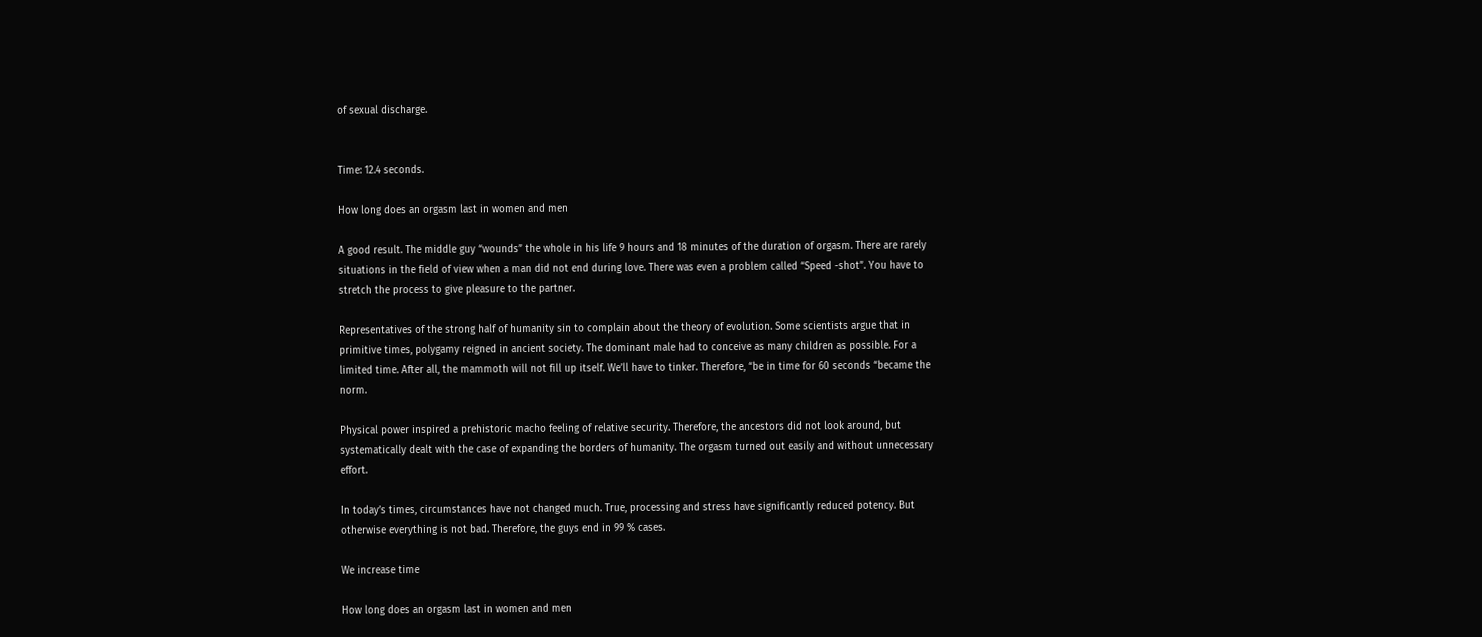of sexual discharge.


Time: 12.4 seconds.

How long does an orgasm last in women and men

A good result. The middle guy “wounds” the whole in his life 9 hours and 18 minutes of the duration of orgasm. There are rarely situations in the field of view when a man did not end during love. There was even a problem called “Speed -shot”. You have to stretch the process to give pleasure to the partner.

Representatives of the strong half of humanity sin to complain about the theory of evolution. Some scientists argue that in primitive times, polygamy reigned in ancient society. The dominant male had to conceive as many children as possible. For a limited time. After all, the mammoth will not fill up itself. We’ll have to tinker. Therefore, “be in time for 60 seconds “became the norm.

Physical power inspired a prehistoric macho feeling of relative security. Therefore, the ancestors did not look around, but systematically dealt with the case of expanding the borders of humanity. The orgasm turned out easily and without unnecessary effort.

In today’s times, circumstances have not changed much. True, processing and stress have significantly reduced potency. But otherwise everything is not bad. Therefore, the guys end in 99 % cases.

We increase time

How long does an orgasm last in women and men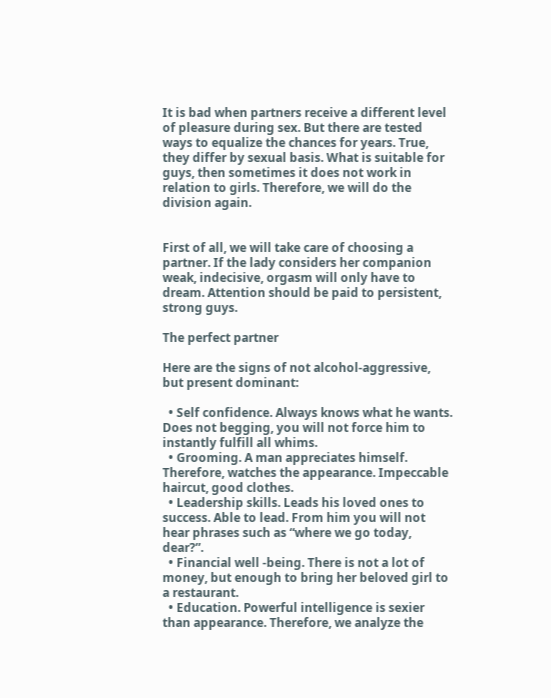It is bad when partners receive a different level of pleasure during sex. But there are tested ways to equalize the chances for years. True, they differ by sexual basis. What is suitable for guys, then sometimes it does not work in relation to girls. Therefore, we will do the division again.


First of all, we will take care of choosing a partner. If the lady considers her companion weak, indecisive, orgasm will only have to dream. Attention should be paid to persistent, strong guys.

The perfect partner

Here are the signs of not alcohol-aggressive, but present dominant:

  • Self confidence. Always knows what he wants. Does not begging, you will not force him to instantly fulfill all whims.
  • Grooming. A man appreciates himself. Therefore, watches the appearance. Impeccable haircut, good clothes.
  • Leadership skills. Leads his loved ones to success. Able to lead. From him you will not hear phrases such as “where we go today, dear?”.
  • Financial well -being. There is not a lot of money, but enough to bring her beloved girl to a restaurant.
  • Education. Powerful intelligence is sexier than appearance. Therefore, we analyze the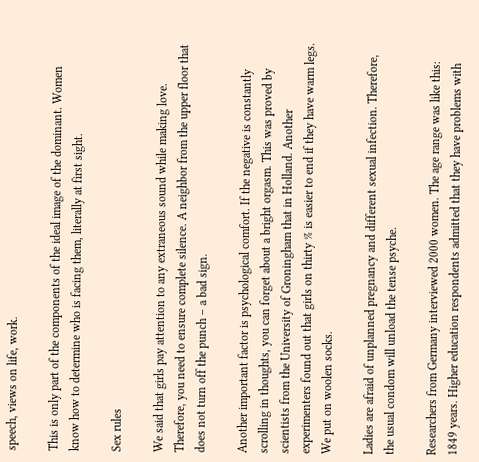speech, views on life, work.

This is only part of the components of the ideal image of the dominant. Women know how to determine who is facing them, literally at first sight.

Sex rules

We said that girls pay attention to any extraneous sound while making love. Therefore, you need to ensure complete silence. A neighbor from the upper floor that does not turn off the punch – a bad sign.

Another important factor is psychological comfort. If the negative is constantly scrolling in thoughts, you can forget about a bright orgasm. This was proved by scientists from the University of Groningham that in Holland. Another experimenters found out that girls on thirty % is easier to end if they have warm legs. We put on woolen socks.

Ladies are afraid of unplanned pregnancy and different sexual infection. Therefore, the usual condom will unload the tense psyche.

Researchers from Germany interviewed 2000 women. The age range was like this: 1849 years. Higher education respondents admitted that they have problems with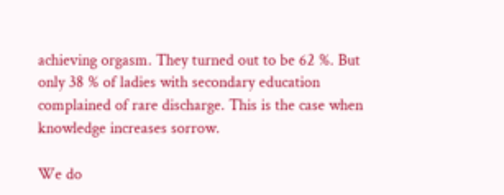achieving orgasm. They turned out to be 62 %. But only 38 % of ladies with secondary education complained of rare discharge. This is the case when knowledge increases sorrow.

We do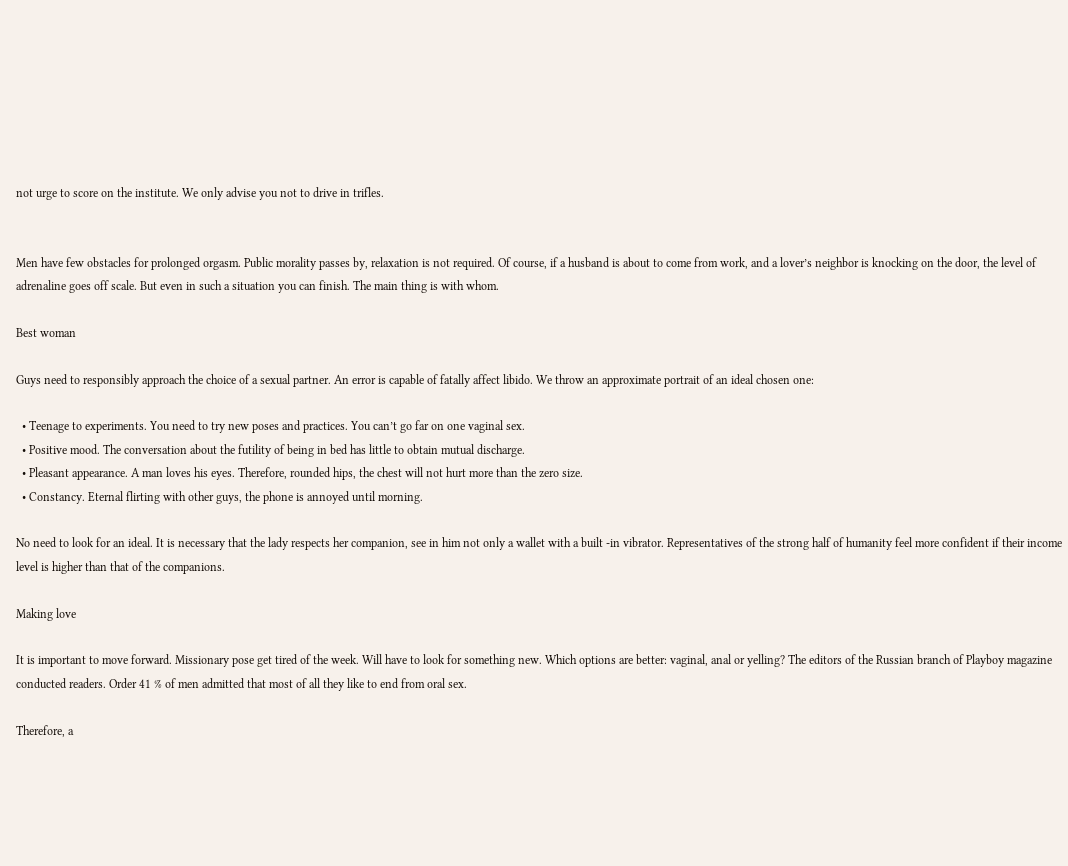not urge to score on the institute. We only advise you not to drive in trifles.


Men have few obstacles for prolonged orgasm. Public morality passes by, relaxation is not required. Of course, if a husband is about to come from work, and a lover’s neighbor is knocking on the door, the level of adrenaline goes off scale. But even in such a situation you can finish. The main thing is with whom.

Best woman

Guys need to responsibly approach the choice of a sexual partner. An error is capable of fatally affect libido. We throw an approximate portrait of an ideal chosen one:

  • Teenage to experiments. You need to try new poses and practices. You can’t go far on one vaginal sex.
  • Positive mood. The conversation about the futility of being in bed has little to obtain mutual discharge.
  • Pleasant appearance. A man loves his eyes. Therefore, rounded hips, the chest will not hurt more than the zero size.
  • Constancy. Eternal flirting with other guys, the phone is annoyed until morning.

No need to look for an ideal. It is necessary that the lady respects her companion, see in him not only a wallet with a built -in vibrator. Representatives of the strong half of humanity feel more confident if their income level is higher than that of the companions.

Making love

It is important to move forward. Missionary pose get tired of the week. Will have to look for something new. Which options are better: vaginal, anal or yelling? The editors of the Russian branch of Playboy magazine conducted readers. Order 41 % of men admitted that most of all they like to end from oral sex.

Therefore, a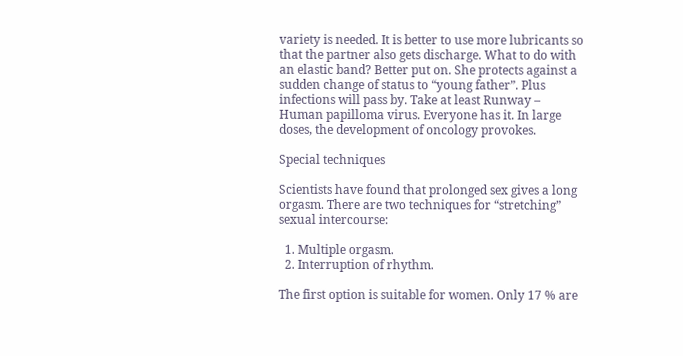variety is needed. It is better to use more lubricants so that the partner also gets discharge. What to do with an elastic band? Better put on. She protects against a sudden change of status to “young father”. Plus infections will pass by. Take at least Runway – Human papilloma virus. Everyone has it. In large doses, the development of oncology provokes.

Special techniques

Scientists have found that prolonged sex gives a long orgasm. There are two techniques for “stretching” sexual intercourse:

  1. Multiple orgasm.
  2. Interruption of rhythm.

The first option is suitable for women. Only 17 % are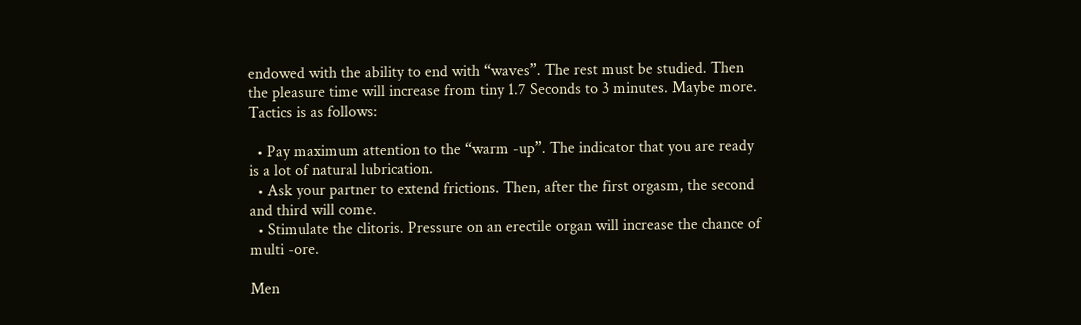endowed with the ability to end with “waves”. The rest must be studied. Then the pleasure time will increase from tiny 1.7 Seconds to 3 minutes. Maybe more. Tactics is as follows:

  • Pay maximum attention to the “warm -up”. The indicator that you are ready is a lot of natural lubrication.
  • Ask your partner to extend frictions. Then, after the first orgasm, the second and third will come.
  • Stimulate the clitoris. Pressure on an erectile organ will increase the chance of multi -ore.

Men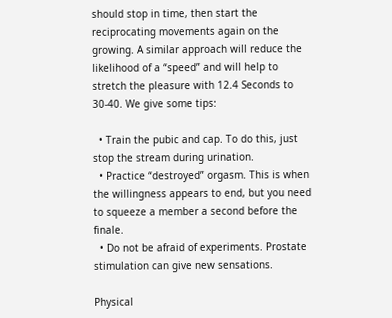should stop in time, then start the reciprocating movements again on the growing. A similar approach will reduce the likelihood of a “speed” and will help to stretch the pleasure with 12.4 Seconds to 30-40. We give some tips:

  • Train the pubic and cap. To do this, just stop the stream during urination.
  • Practice “destroyed” orgasm. This is when the willingness appears to end, but you need to squeeze a member a second before the finale.
  • Do not be afraid of experiments. Prostate stimulation can give new sensations.

Physical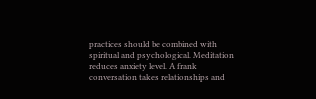practices should be combined with spiritual and psychological. Meditation reduces anxiety level. A frank conversation takes relationships and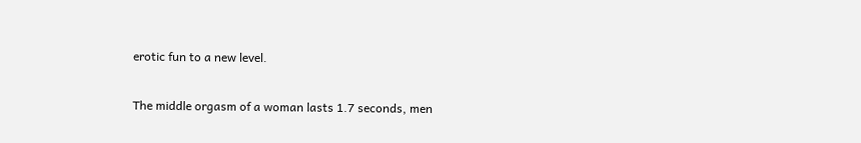erotic fun to a new level.

The middle orgasm of a woman lasts 1.7 seconds, men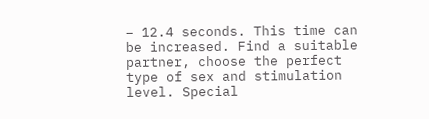– 12.4 seconds. This time can be increased. Find a suitable partner, choose the perfect type of sex and stimulation level. Special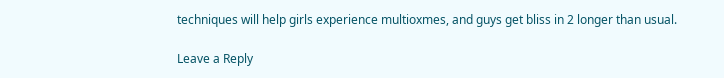techniques will help girls experience multioxmes, and guys get bliss in 2 longer than usual.

Leave a Reply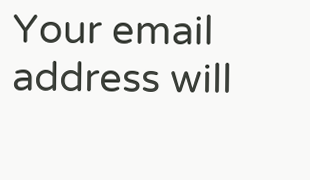Your email address will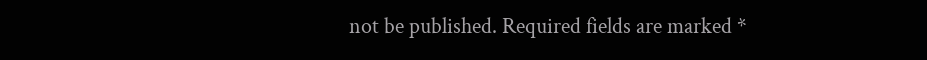not be published. Required fields are marked *